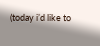(today i’d like to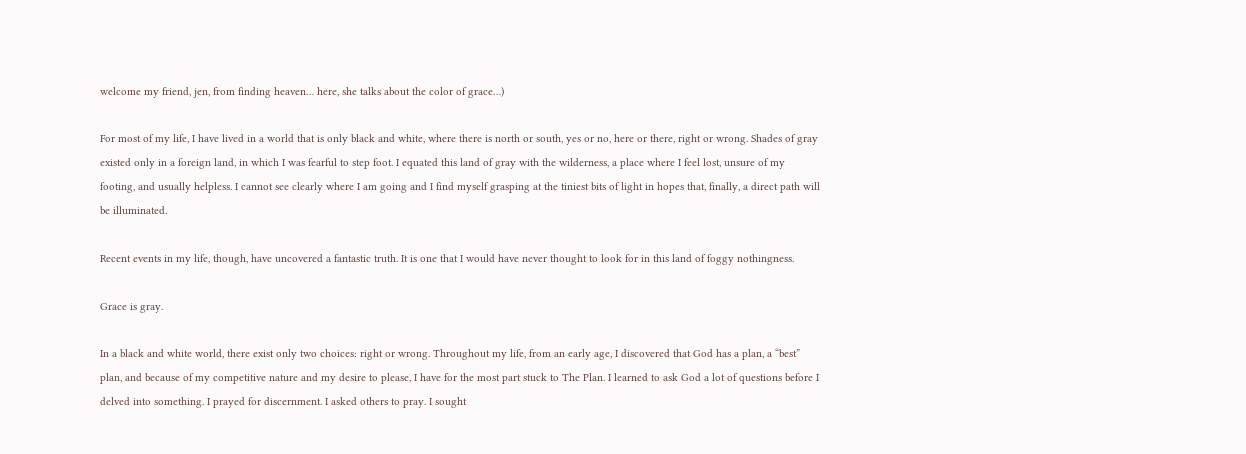welcome my friend, jen, from finding heaven… here, she talks about the color of grace…)

For most of my life, I have lived in a world that is only black and white, where there is north or south, yes or no, here or there, right or wrong. Shades of gray existed only in a foreign land, in which I was fearful to step foot. I equated this land of gray with the wilderness, a place where I feel lost, unsure of my footing, and usually helpless. I cannot see clearly where I am going and I find myself grasping at the tiniest bits of light in hopes that, finally, a direct path will be illuminated.

Recent events in my life, though, have uncovered a fantastic truth. It is one that I would have never thought to look for in this land of foggy nothingness.

Grace is gray.

In a black and white world, there exist only two choices: right or wrong. Throughout my life, from an early age, I discovered that God has a plan, a “best” plan, and because of my competitive nature and my desire to please, I have for the most part stuck to The Plan. I learned to ask God a lot of questions before I delved into something. I prayed for discernment. I asked others to pray. I sought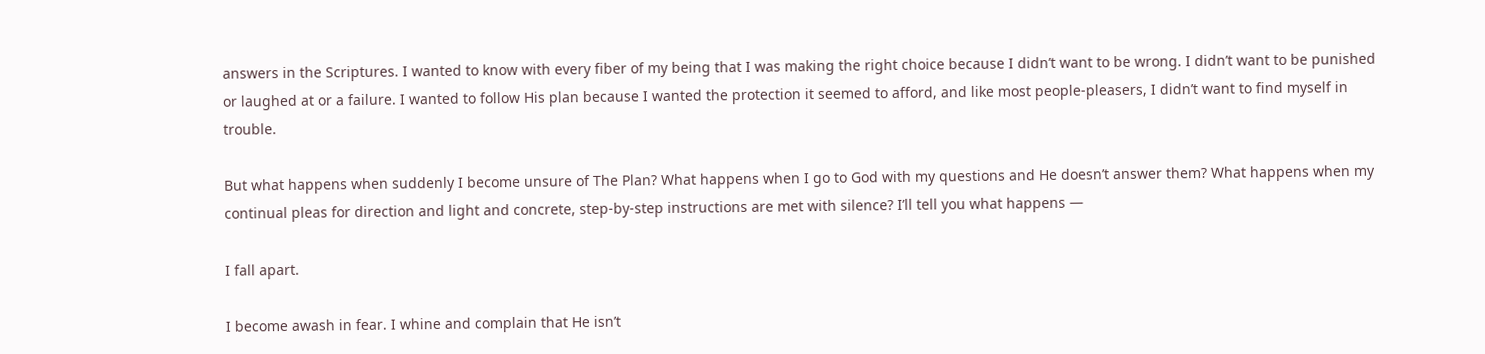answers in the Scriptures. I wanted to know with every fiber of my being that I was making the right choice because I didn’t want to be wrong. I didn’t want to be punished or laughed at or a failure. I wanted to follow His plan because I wanted the protection it seemed to afford, and like most people-pleasers, I didn’t want to find myself in trouble.

But what happens when suddenly I become unsure of The Plan? What happens when I go to God with my questions and He doesn’t answer them? What happens when my continual pleas for direction and light and concrete, step-by-step instructions are met with silence? I’ll tell you what happens —

I fall apart.

I become awash in fear. I whine and complain that He isn’t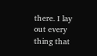there. I lay out every thing that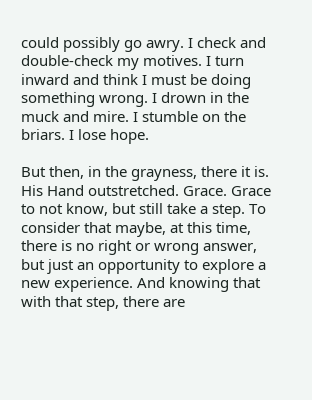could possibly go awry. I check and double-check my motives. I turn inward and think I must be doing something wrong. I drown in the muck and mire. I stumble on the briars. I lose hope.

But then, in the grayness, there it is. His Hand outstretched. Grace. Grace to not know, but still take a step. To consider that maybe, at this time, there is no right or wrong answer, but just an opportunity to explore a new experience. And knowing that with that step, there are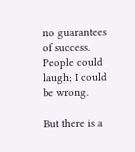no guarantees of success. People could laugh; I could be wrong.

But there is a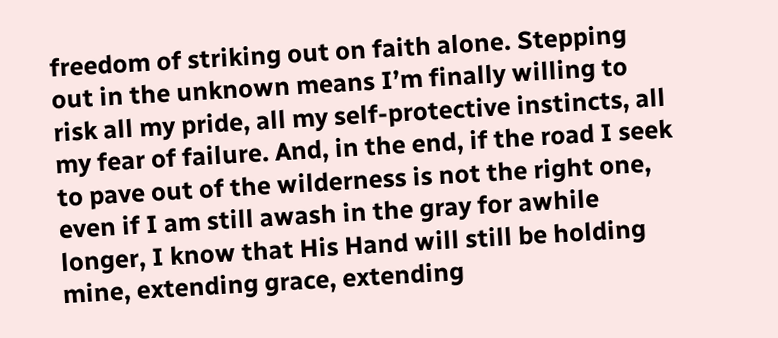freedom of striking out on faith alone. Stepping out in the unknown means I’m finally willing to risk all my pride, all my self-protective instincts, all my fear of failure. And, in the end, if the road I seek to pave out of the wilderness is not the right one, even if I am still awash in the gray for awhile longer, I know that His Hand will still be holding mine, extending grace, extending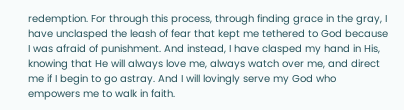redemption. For through this process, through finding grace in the gray, I have unclasped the leash of fear that kept me tethered to God because I was afraid of punishment. And instead, I have clasped my hand in His, knowing that He will always love me, always watch over me, and direct me if I begin to go astray. And I will lovingly serve my God who empowers me to walk in faith.